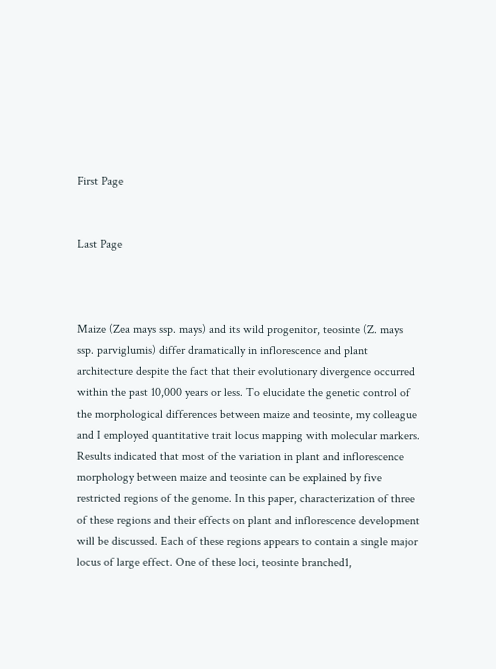First Page


Last Page



Maize (Zea mays ssp. mays) and its wild progenitor, teosinte (Z. mays ssp. parviglumis) differ dramatically in inflorescence and plant architecture despite the fact that their evolutionary divergence occurred within the past 10,000 years or less. To elucidate the genetic control of the morphological differences between maize and teosinte, my colleague and I employed quantitative trait locus mapping with molecular markers. Results indicated that most of the variation in plant and inflorescence morphology between maize and teosinte can be explained by five restricted regions of the genome. In this paper, characterization of three of these regions and their effects on plant and inflorescence development will be discussed. Each of these regions appears to contain a single major locus of large effect. One of these loci, teosinte branched1,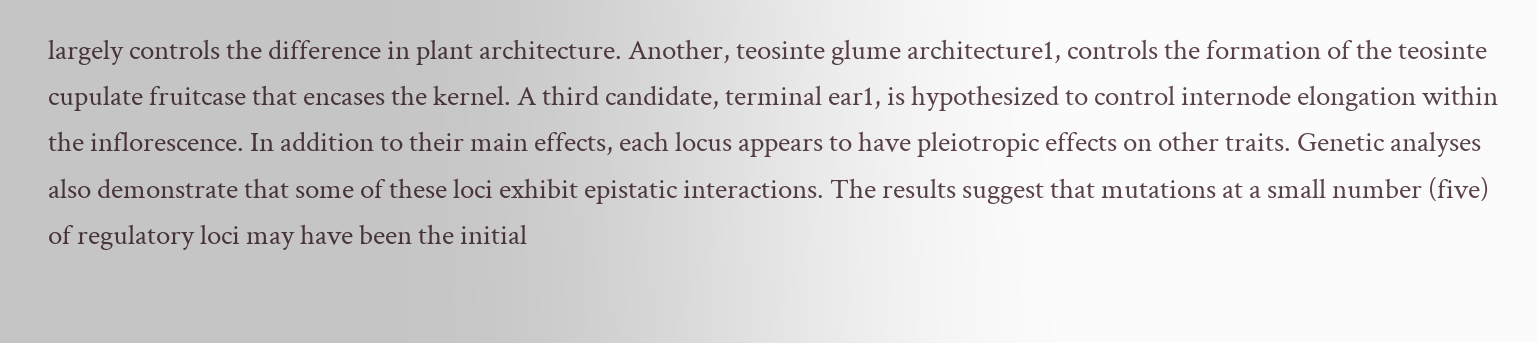largely controls the difference in plant architecture. Another, teosinte glume architecture1, controls the formation of the teosinte cupulate fruitcase that encases the kernel. A third candidate, terminal ear1, is hypothesized to control internode elongation within the inflorescence. In addition to their main effects, each locus appears to have pleiotropic effects on other traits. Genetic analyses also demonstrate that some of these loci exhibit epistatic interactions. The results suggest that mutations at a small number (five) of regulatory loci may have been the initial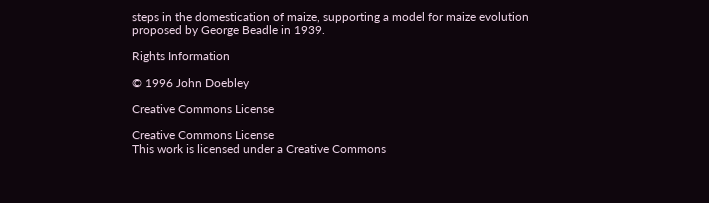steps in the domestication of maize, supporting a model for maize evolution proposed by George Beadle in 1939.

Rights Information

© 1996 John Doebley

Creative Commons License

Creative Commons License
This work is licensed under a Creative Commons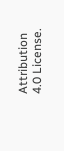Attribution 4.0 License.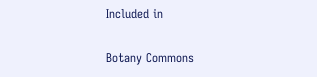Included in

Botany Commons